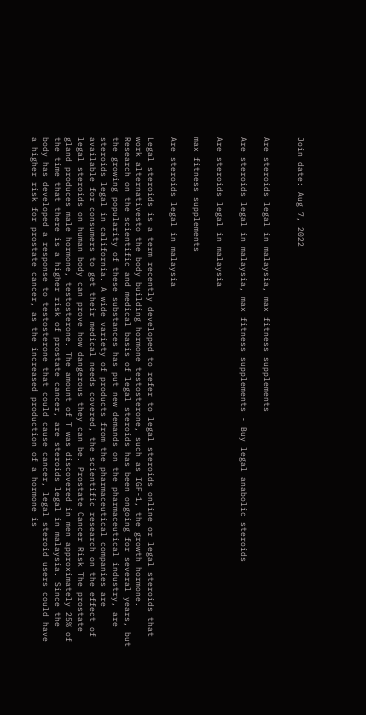Join date: Aug 7, 2022


Are steroids legal in malaysia, max fitness supplements

Are steroids legal in malaysia, max fitness supplements - Buy legal anabolic steroids

Are steroids legal in malaysia

max fitness supplements

Are steroids legal in malaysia

Legal steroids is a term recently developed to refer to legal steroids online or legal steroids that work alternativesto the body building hormone testosterone, such as IGF-1, the growth hormone. Research on the scientific and medical basis of legal steroids has been ongoing for several years, but the growing popularity of these substances has put new demands on the pharmaceutical industry, are steroids legal in california. A wide variety of products from the pharmaceutical companies are available for consumers to get their medical needs covered, the scientific research on the effect of legal steroids on human body can prove how dangerous they can be. Prostate Cancer Risk The prostate gland produces male hormone, testosterone. The amount of T was discovered in men approximately 25% of the time that there is a higher risk of prostate cancer, are steroids legal in malaysia. Since the body has developed a response to testosterone that could cause cancer, legal steroid users could have a higher risk for prostate cancer, as the increased production of a hormone is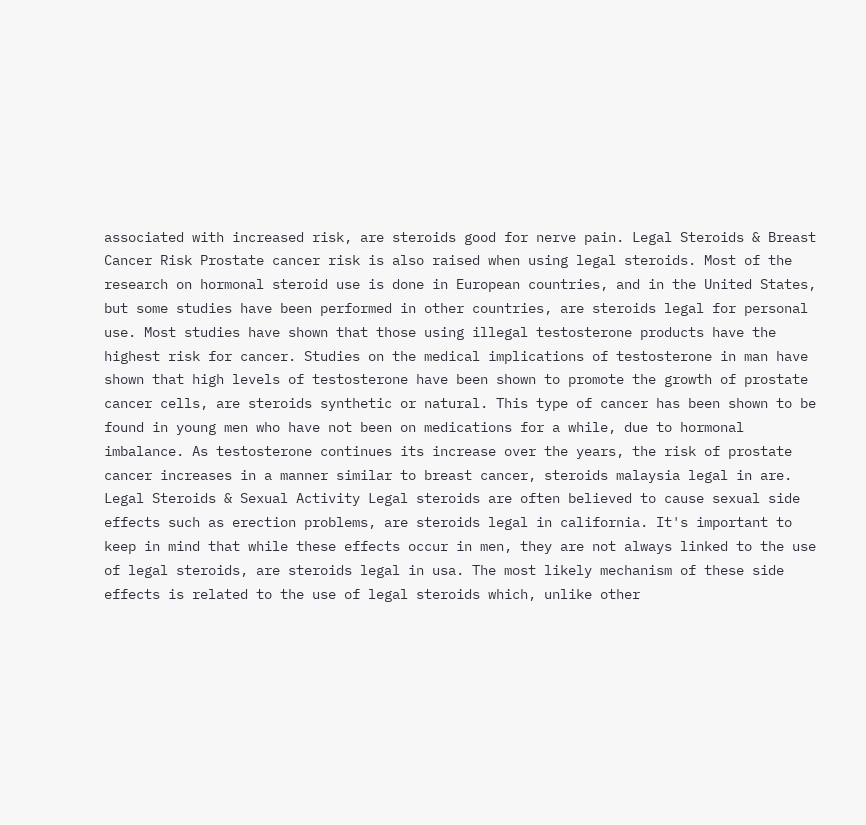associated with increased risk, are steroids good for nerve pain. Legal Steroids & Breast Cancer Risk Prostate cancer risk is also raised when using legal steroids. Most of the research on hormonal steroid use is done in European countries, and in the United States, but some studies have been performed in other countries, are steroids legal for personal use. Most studies have shown that those using illegal testosterone products have the highest risk for cancer. Studies on the medical implications of testosterone in man have shown that high levels of testosterone have been shown to promote the growth of prostate cancer cells, are steroids synthetic or natural. This type of cancer has been shown to be found in young men who have not been on medications for a while, due to hormonal imbalance. As testosterone continues its increase over the years, the risk of prostate cancer increases in a manner similar to breast cancer, steroids malaysia legal in are. Legal Steroids & Sexual Activity Legal steroids are often believed to cause sexual side effects such as erection problems, are steroids legal in california. It's important to keep in mind that while these effects occur in men, they are not always linked to the use of legal steroids, are steroids legal in usa. The most likely mechanism of these side effects is related to the use of legal steroids which, unlike other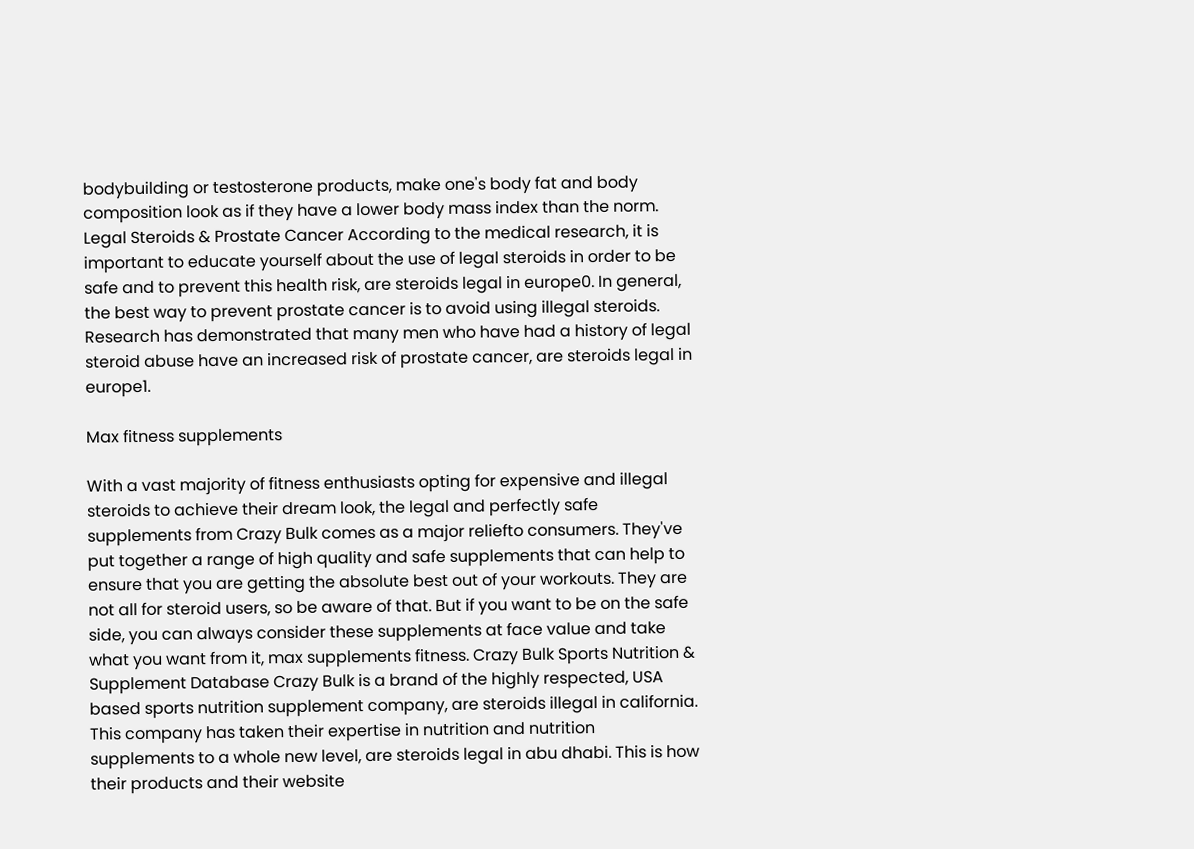bodybuilding or testosterone products, make one's body fat and body composition look as if they have a lower body mass index than the norm. Legal Steroids & Prostate Cancer According to the medical research, it is important to educate yourself about the use of legal steroids in order to be safe and to prevent this health risk, are steroids legal in europe0. In general, the best way to prevent prostate cancer is to avoid using illegal steroids. Research has demonstrated that many men who have had a history of legal steroid abuse have an increased risk of prostate cancer, are steroids legal in europe1.

Max fitness supplements

With a vast majority of fitness enthusiasts opting for expensive and illegal steroids to achieve their dream look, the legal and perfectly safe supplements from Crazy Bulk comes as a major reliefto consumers. They've put together a range of high quality and safe supplements that can help to ensure that you are getting the absolute best out of your workouts. They are not all for steroid users, so be aware of that. But if you want to be on the safe side, you can always consider these supplements at face value and take what you want from it, max supplements fitness. Crazy Bulk Sports Nutrition & Supplement Database Crazy Bulk is a brand of the highly respected, USA based sports nutrition supplement company, are steroids illegal in california. This company has taken their expertise in nutrition and nutrition supplements to a whole new level, are steroids legal in abu dhabi. This is how their products and their website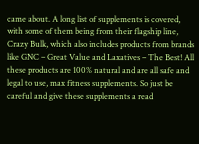came about. A long list of supplements is covered, with some of them being from their flagship line, Crazy Bulk, which also includes products from brands like GNC – Great Value and Laxatives – The Best! All these products are 100% natural and are all safe and legal to use, max fitness supplements. So just be careful and give these supplements a read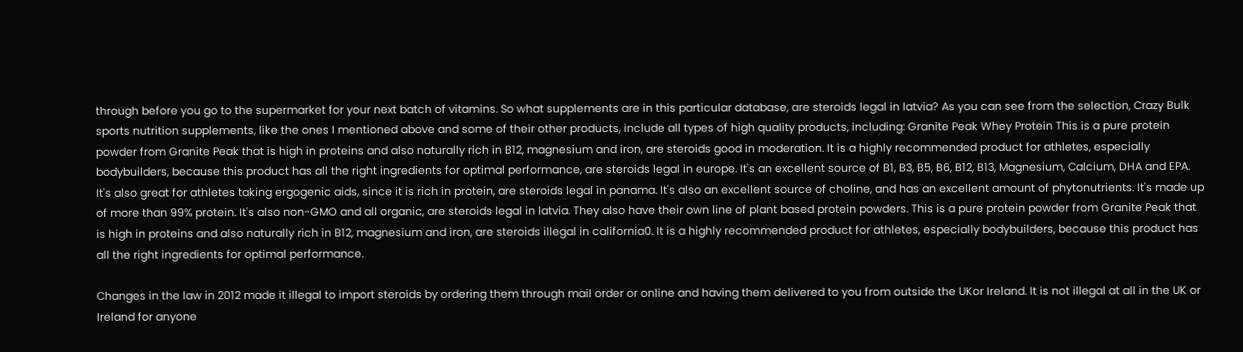through before you go to the supermarket for your next batch of vitamins. So what supplements are in this particular database, are steroids legal in latvia? As you can see from the selection, Crazy Bulk sports nutrition supplements, like the ones I mentioned above and some of their other products, include all types of high quality products, including: Granite Peak Whey Protein This is a pure protein powder from Granite Peak that is high in proteins and also naturally rich in B12, magnesium and iron, are steroids good in moderation. It is a highly recommended product for athletes, especially bodybuilders, because this product has all the right ingredients for optimal performance, are steroids legal in europe. It's an excellent source of B1, B3, B5, B6, B12, B13, Magnesium, Calcium, DHA and EPA. It's also great for athletes taking ergogenic aids, since it is rich in protein, are steroids legal in panama. It's also an excellent source of choline, and has an excellent amount of phytonutrients. It's made up of more than 99% protein. It's also non-GMO and all organic, are steroids legal in latvia. They also have their own line of plant based protein powders. This is a pure protein powder from Granite Peak that is high in proteins and also naturally rich in B12, magnesium and iron, are steroids illegal in california0. It is a highly recommended product for athletes, especially bodybuilders, because this product has all the right ingredients for optimal performance.

Changes in the law in 2012 made it illegal to import steroids by ordering them through mail order or online and having them delivered to you from outside the UKor Ireland. It is not illegal at all in the UK or Ireland for anyone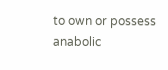to own or possess anabolic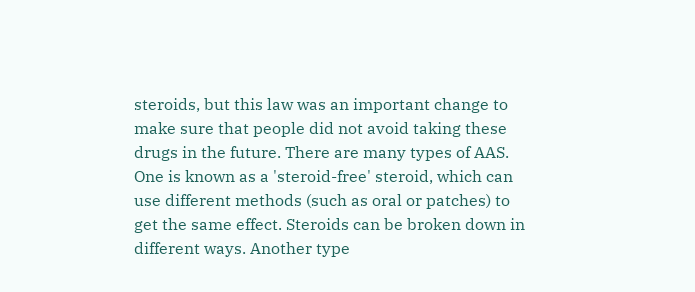steroids, but this law was an important change to make sure that people did not avoid taking these drugs in the future. There are many types of AAS. One is known as a 'steroid-free' steroid, which can use different methods (such as oral or patches) to get the same effect. Steroids can be broken down in different ways. Another type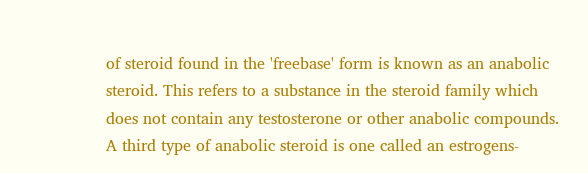of steroid found in the 'freebase' form is known as an anabolic steroid. This refers to a substance in the steroid family which does not contain any testosterone or other anabolic compounds. A third type of anabolic steroid is one called an estrogens-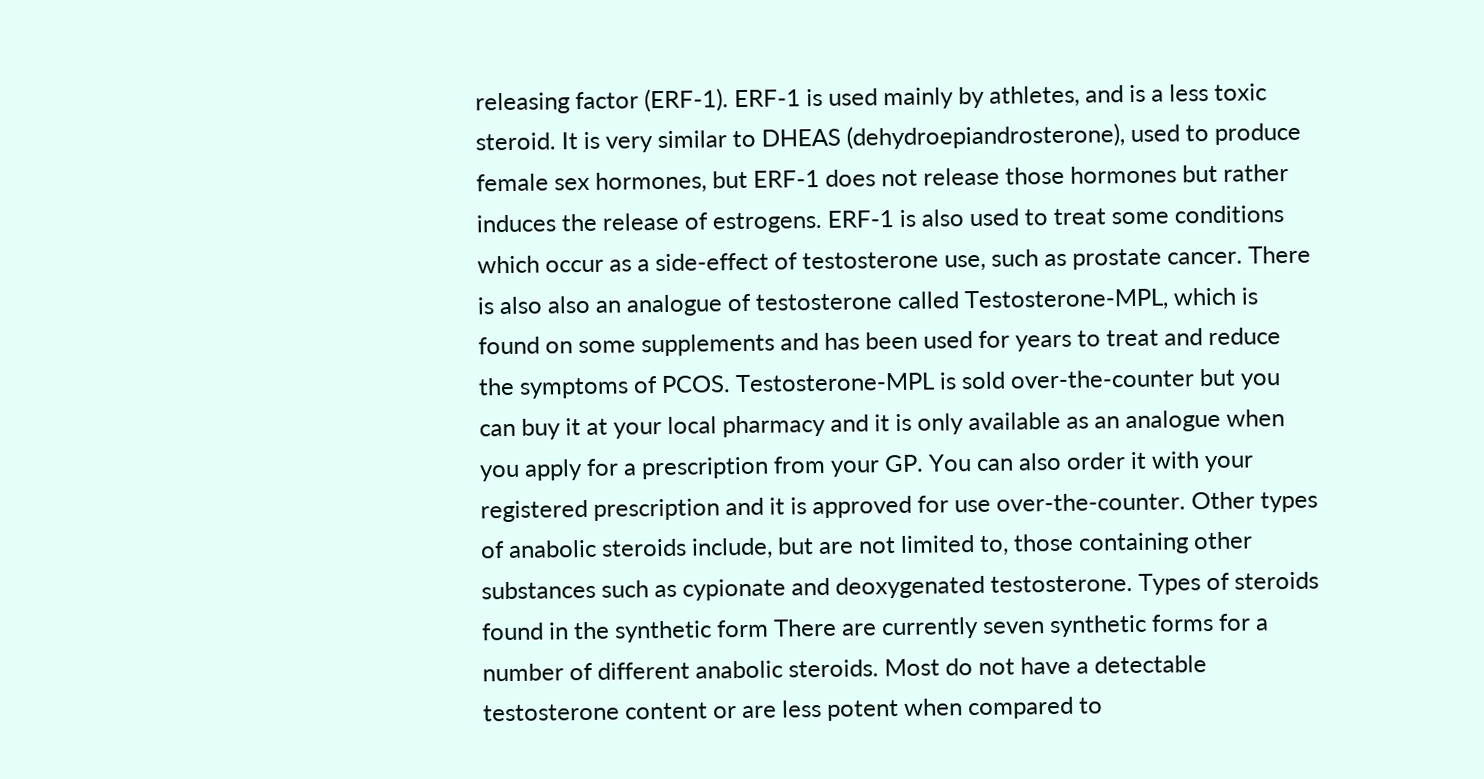releasing factor (ERF-1). ERF-1 is used mainly by athletes, and is a less toxic steroid. It is very similar to DHEAS (dehydroepiandrosterone), used to produce female sex hormones, but ERF-1 does not release those hormones but rather induces the release of estrogens. ERF-1 is also used to treat some conditions which occur as a side-effect of testosterone use, such as prostate cancer. There is also also an analogue of testosterone called Testosterone-MPL, which is found on some supplements and has been used for years to treat and reduce the symptoms of PCOS. Testosterone-MPL is sold over-the-counter but you can buy it at your local pharmacy and it is only available as an analogue when you apply for a prescription from your GP. You can also order it with your registered prescription and it is approved for use over-the-counter. Other types of anabolic steroids include, but are not limited to, those containing other substances such as cypionate and deoxygenated testosterone. Types of steroids found in the synthetic form There are currently seven synthetic forms for a number of different anabolic steroids. Most do not have a detectable testosterone content or are less potent when compared to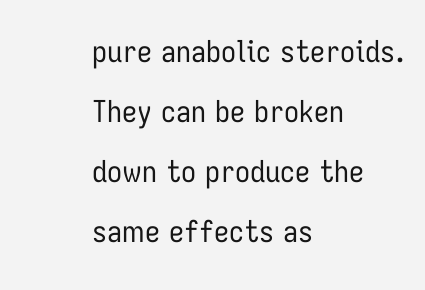pure anabolic steroids. They can be broken down to produce the same effects as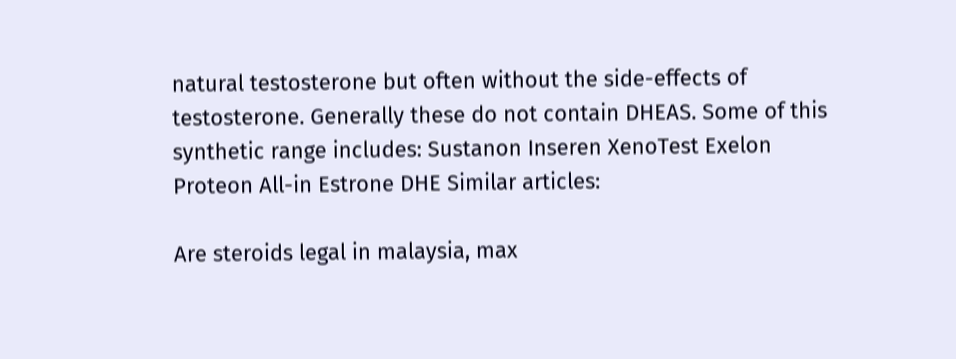natural testosterone but often without the side-effects of testosterone. Generally these do not contain DHEAS. Some of this synthetic range includes: Sustanon Inseren XenoTest Exelon Proteon All-in Estrone DHE Similar articles:

Are steroids legal in malaysia, max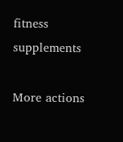fitness supplements

More actions